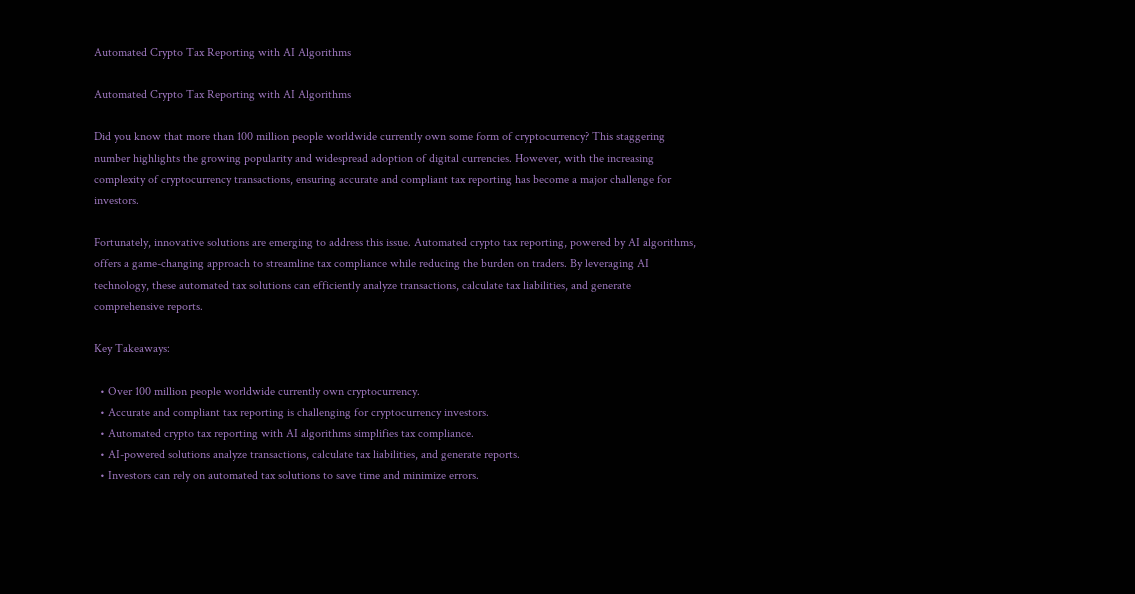Automated Crypto Tax Reporting with AI Algorithms

Automated Crypto Tax Reporting with AI Algorithms

Did you know that more than 100 million people worldwide currently own some form of cryptocurrency? This staggering number highlights the growing popularity and widespread adoption of digital currencies. However, with the increasing complexity of cryptocurrency transactions, ensuring accurate and compliant tax reporting has become a major challenge for investors.

Fortunately, innovative solutions are emerging to address this issue. Automated crypto tax reporting, powered by AI algorithms, offers a game-changing approach to streamline tax compliance while reducing the burden on traders. By leveraging AI technology, these automated tax solutions can efficiently analyze transactions, calculate tax liabilities, and generate comprehensive reports.

Key Takeaways:

  • Over 100 million people worldwide currently own cryptocurrency.
  • Accurate and compliant tax reporting is challenging for cryptocurrency investors.
  • Automated crypto tax reporting with AI algorithms simplifies tax compliance.
  • AI-powered solutions analyze transactions, calculate tax liabilities, and generate reports.
  • Investors can rely on automated tax solutions to save time and minimize errors.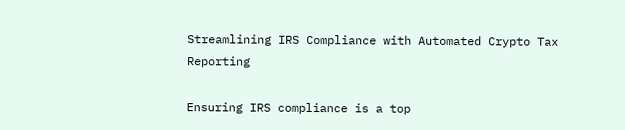Streamlining IRS Compliance with Automated Crypto Tax Reporting

Ensuring IRS compliance is a top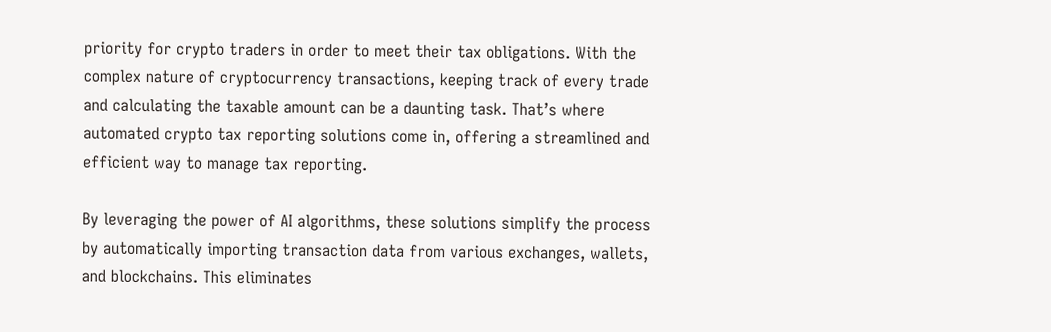priority for crypto traders in order to meet their tax obligations. With the complex nature of cryptocurrency transactions, keeping track of every trade and calculating the taxable amount can be a daunting task. That’s where automated crypto tax reporting solutions come in, offering a streamlined and efficient way to manage tax reporting.

By leveraging the power of AI algorithms, these solutions simplify the process by automatically importing transaction data from various exchanges, wallets, and blockchains. This eliminates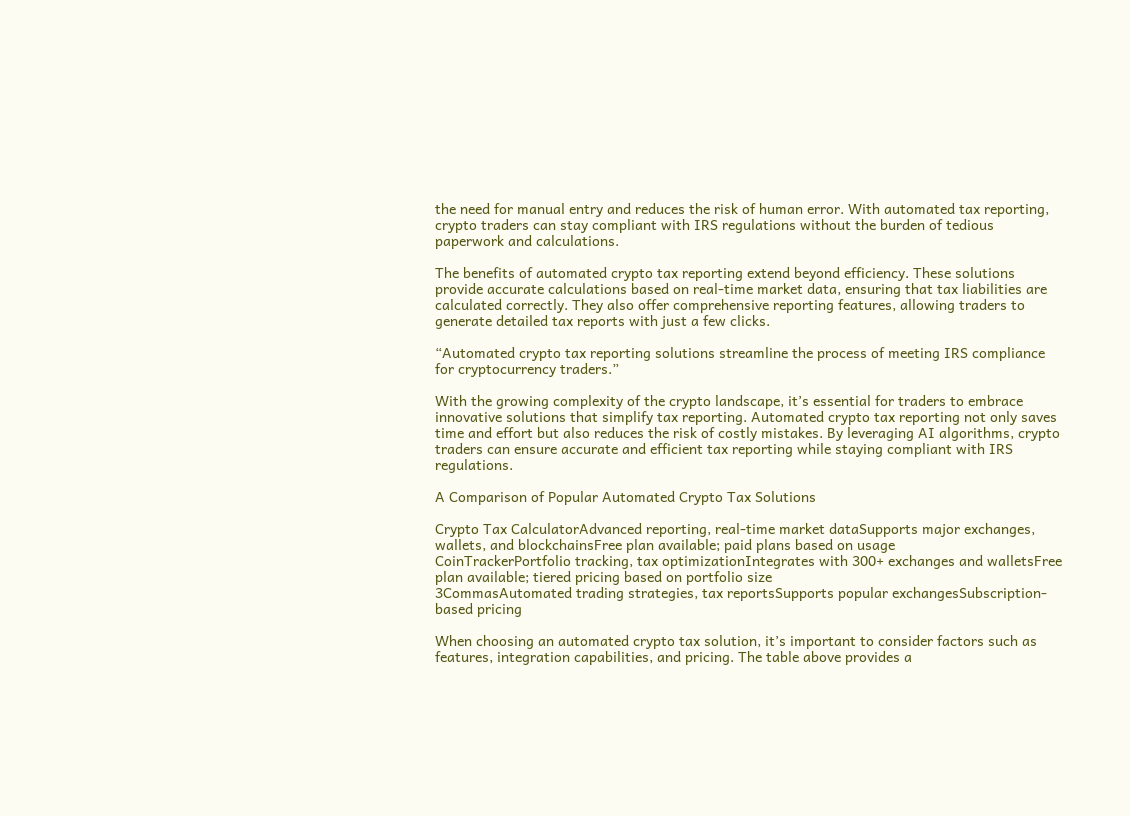the need for manual entry and reduces the risk of human error. With automated tax reporting, crypto traders can stay compliant with IRS regulations without the burden of tedious paperwork and calculations.

The benefits of automated crypto tax reporting extend beyond efficiency. These solutions provide accurate calculations based on real-time market data, ensuring that tax liabilities are calculated correctly. They also offer comprehensive reporting features, allowing traders to generate detailed tax reports with just a few clicks.

“Automated crypto tax reporting solutions streamline the process of meeting IRS compliance for cryptocurrency traders.”

With the growing complexity of the crypto landscape, it’s essential for traders to embrace innovative solutions that simplify tax reporting. Automated crypto tax reporting not only saves time and effort but also reduces the risk of costly mistakes. By leveraging AI algorithms, crypto traders can ensure accurate and efficient tax reporting while staying compliant with IRS regulations.

A Comparison of Popular Automated Crypto Tax Solutions

Crypto Tax CalculatorAdvanced reporting, real-time market dataSupports major exchanges, wallets, and blockchainsFree plan available; paid plans based on usage
CoinTrackerPortfolio tracking, tax optimizationIntegrates with 300+ exchanges and walletsFree plan available; tiered pricing based on portfolio size
3CommasAutomated trading strategies, tax reportsSupports popular exchangesSubscription-based pricing

When choosing an automated crypto tax solution, it’s important to consider factors such as features, integration capabilities, and pricing. The table above provides a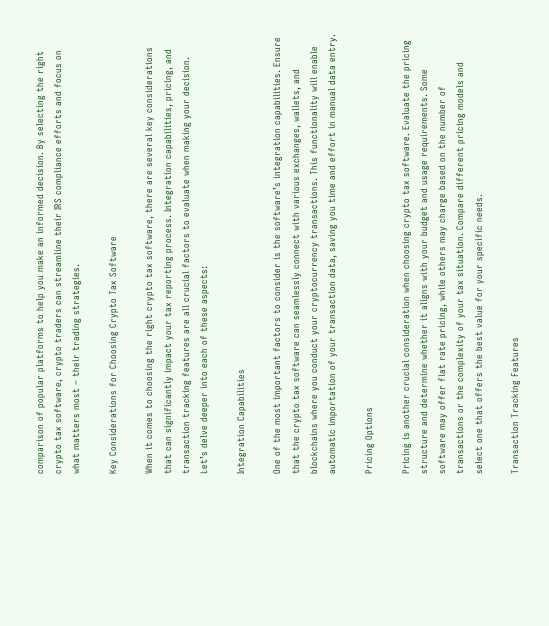comparison of popular platforms to help you make an informed decision. By selecting the right crypto tax software, crypto traders can streamline their IRS compliance efforts and focus on what matters most – their trading strategies.

Key Considerations for Choosing Crypto Tax Software

When it comes to choosing the right crypto tax software, there are several key considerations that can significantly impact your tax reporting process. Integration capabilities, pricing, and transaction tracking features are all crucial factors to evaluate when making your decision. Let’s delve deeper into each of these aspects:

Integration Capabilities

One of the most important factors to consider is the software’s integration capabilities. Ensure that the crypto tax software can seamlessly connect with various exchanges, wallets, and blockchains where you conduct your cryptocurrency transactions. This functionality will enable automatic importation of your transaction data, saving you time and effort in manual data entry.

Pricing Options

Pricing is another crucial consideration when choosing crypto tax software. Evaluate the pricing structure and determine whether it aligns with your budget and usage requirements. Some software may offer flat rate pricing, while others may charge based on the number of transactions or the complexity of your tax situation. Compare different pricing models and select one that offers the best value for your specific needs.

Transaction Tracking Features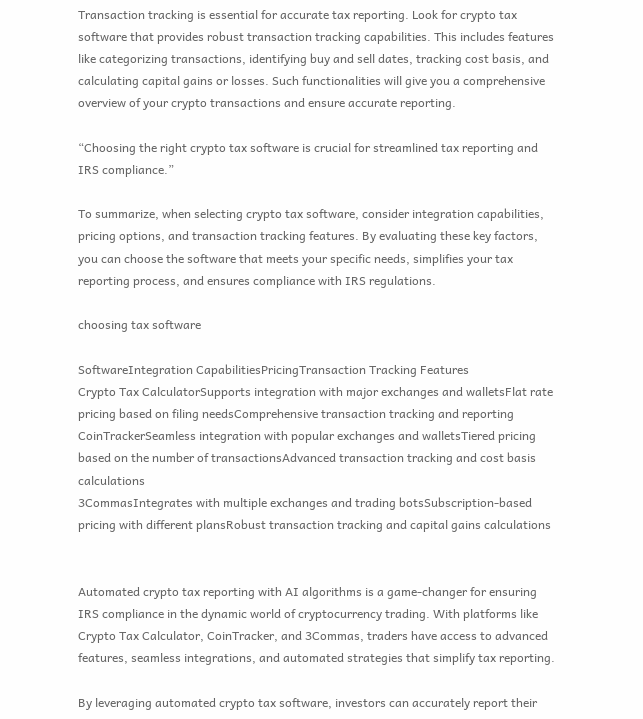Transaction tracking is essential for accurate tax reporting. Look for crypto tax software that provides robust transaction tracking capabilities. This includes features like categorizing transactions, identifying buy and sell dates, tracking cost basis, and calculating capital gains or losses. Such functionalities will give you a comprehensive overview of your crypto transactions and ensure accurate reporting.

“Choosing the right crypto tax software is crucial for streamlined tax reporting and IRS compliance.”

To summarize, when selecting crypto tax software, consider integration capabilities, pricing options, and transaction tracking features. By evaluating these key factors, you can choose the software that meets your specific needs, simplifies your tax reporting process, and ensures compliance with IRS regulations.

choosing tax software

SoftwareIntegration CapabilitiesPricingTransaction Tracking Features
Crypto Tax CalculatorSupports integration with major exchanges and walletsFlat rate pricing based on filing needsComprehensive transaction tracking and reporting
CoinTrackerSeamless integration with popular exchanges and walletsTiered pricing based on the number of transactionsAdvanced transaction tracking and cost basis calculations
3CommasIntegrates with multiple exchanges and trading botsSubscription-based pricing with different plansRobust transaction tracking and capital gains calculations


Automated crypto tax reporting with AI algorithms is a game-changer for ensuring IRS compliance in the dynamic world of cryptocurrency trading. With platforms like Crypto Tax Calculator, CoinTracker, and 3Commas, traders have access to advanced features, seamless integrations, and automated strategies that simplify tax reporting.

By leveraging automated crypto tax software, investors can accurately report their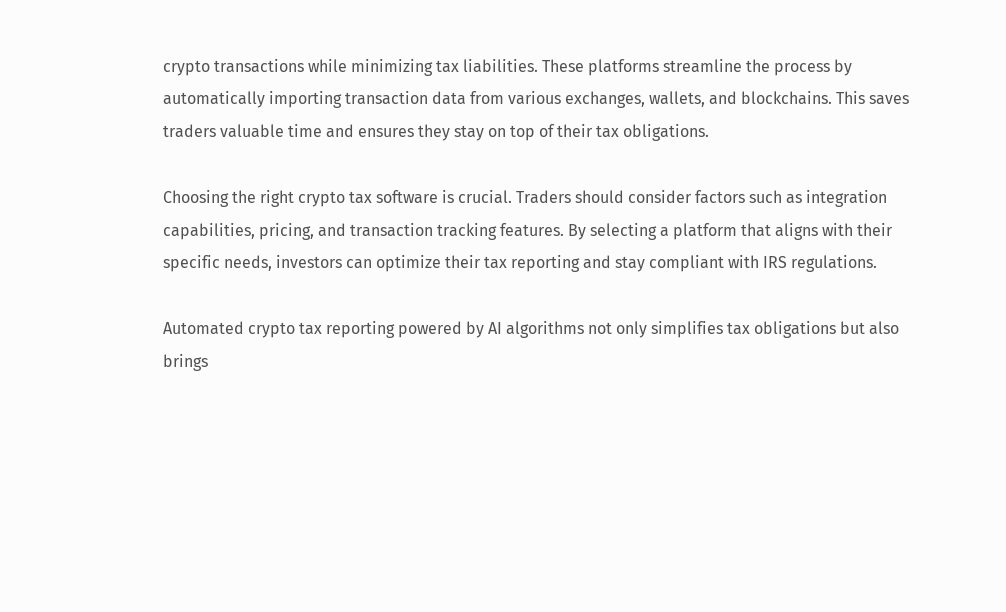crypto transactions while minimizing tax liabilities. These platforms streamline the process by automatically importing transaction data from various exchanges, wallets, and blockchains. This saves traders valuable time and ensures they stay on top of their tax obligations.

Choosing the right crypto tax software is crucial. Traders should consider factors such as integration capabilities, pricing, and transaction tracking features. By selecting a platform that aligns with their specific needs, investors can optimize their tax reporting and stay compliant with IRS regulations.

Automated crypto tax reporting powered by AI algorithms not only simplifies tax obligations but also brings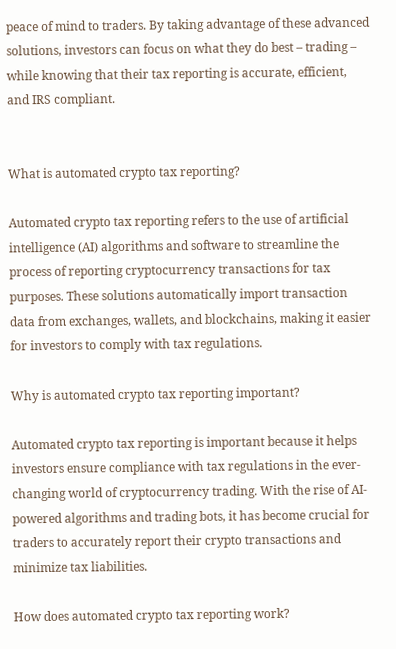peace of mind to traders. By taking advantage of these advanced solutions, investors can focus on what they do best – trading – while knowing that their tax reporting is accurate, efficient, and IRS compliant.


What is automated crypto tax reporting?

Automated crypto tax reporting refers to the use of artificial intelligence (AI) algorithms and software to streamline the process of reporting cryptocurrency transactions for tax purposes. These solutions automatically import transaction data from exchanges, wallets, and blockchains, making it easier for investors to comply with tax regulations.

Why is automated crypto tax reporting important?

Automated crypto tax reporting is important because it helps investors ensure compliance with tax regulations in the ever-changing world of cryptocurrency trading. With the rise of AI-powered algorithms and trading bots, it has become crucial for traders to accurately report their crypto transactions and minimize tax liabilities.

How does automated crypto tax reporting work?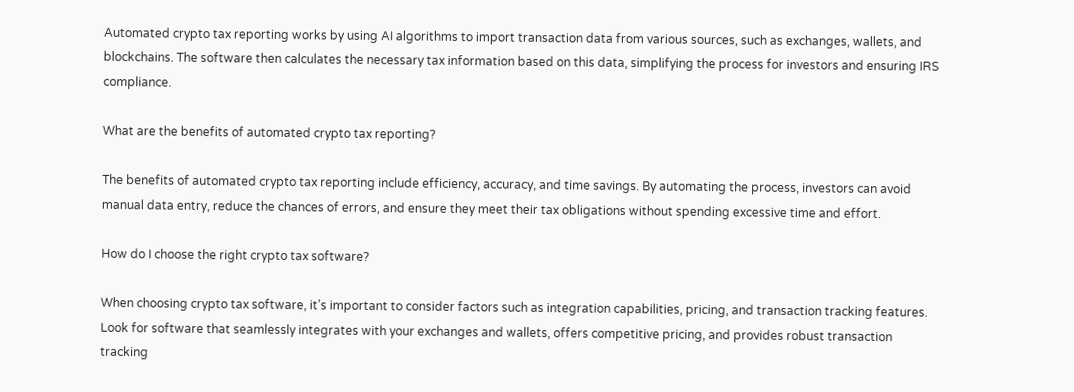Automated crypto tax reporting works by using AI algorithms to import transaction data from various sources, such as exchanges, wallets, and blockchains. The software then calculates the necessary tax information based on this data, simplifying the process for investors and ensuring IRS compliance.

What are the benefits of automated crypto tax reporting?

The benefits of automated crypto tax reporting include efficiency, accuracy, and time savings. By automating the process, investors can avoid manual data entry, reduce the chances of errors, and ensure they meet their tax obligations without spending excessive time and effort.

How do I choose the right crypto tax software?

When choosing crypto tax software, it’s important to consider factors such as integration capabilities, pricing, and transaction tracking features. Look for software that seamlessly integrates with your exchanges and wallets, offers competitive pricing, and provides robust transaction tracking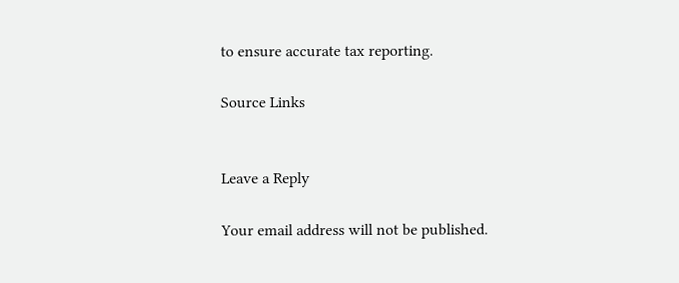to ensure accurate tax reporting.

Source Links


Leave a Reply

Your email address will not be published.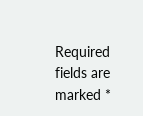Required fields are marked *